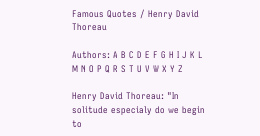Famous Quotes / Henry David Thoreau

Authors: A B C D E F G H I J K L M N O P Q R S T U V W X Y Z

Henry David Thoreau: "In solitude especialy do we begin to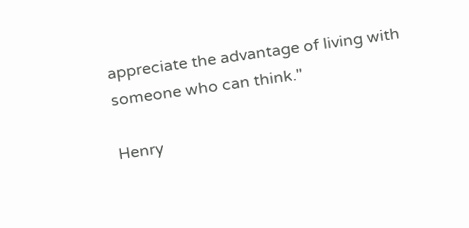appreciate the advantage of living with someone who can think."

Henry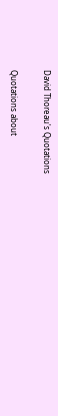David Thoreau's Quotations

Quotations about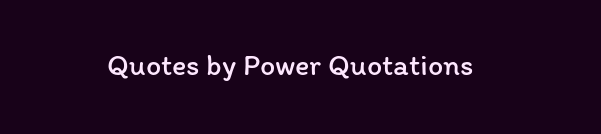Quotes by Power Quotations